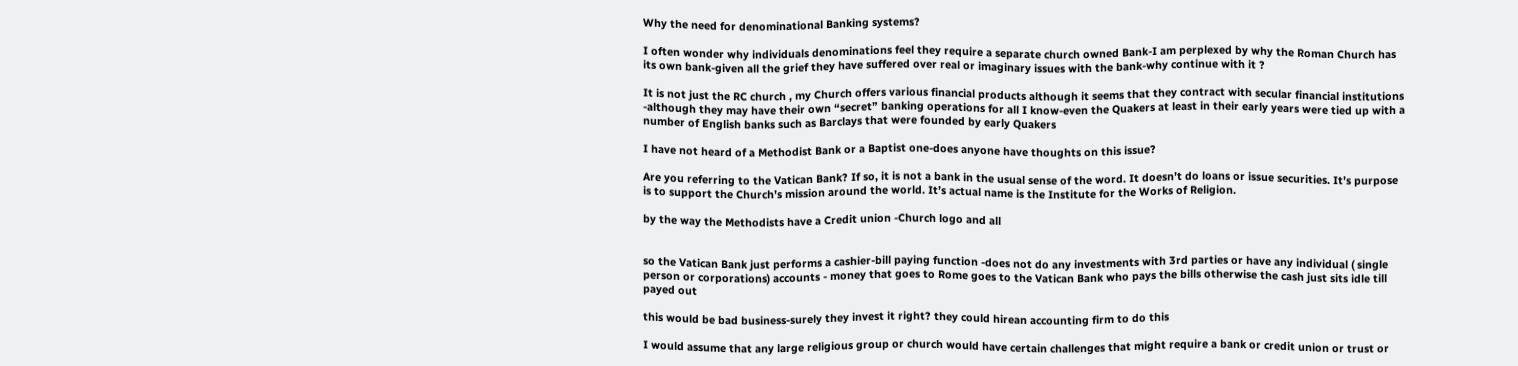Why the need for denominational Banking systems?

I often wonder why individuals denominations feel they require a separate church owned Bank-I am perplexed by why the Roman Church has its own bank-given all the grief they have suffered over real or imaginary issues with the bank-why continue with it ?

It is not just the RC church , my Church offers various financial products although it seems that they contract with secular financial institutions -although they may have their own “secret” banking operations for all I know-even the Quakers at least in their early years were tied up with a number of English banks such as Barclays that were founded by early Quakers

I have not heard of a Methodist Bank or a Baptist one-does anyone have thoughts on this issue?

Are you referring to the Vatican Bank? If so, it is not a bank in the usual sense of the word. It doesn’t do loans or issue securities. It’s purpose is to support the Church’s mission around the world. It’s actual name is the Institute for the Works of Religion.

by the way the Methodists have a Credit union -Church logo and all


so the Vatican Bank just performs a cashier-bill paying function -does not do any investments with 3rd parties or have any individual ( single person or corporations) accounts - money that goes to Rome goes to the Vatican Bank who pays the bills otherwise the cash just sits idle till payed out

this would be bad business-surely they invest it right? they could hirean accounting firm to do this

I would assume that any large religious group or church would have certain challenges that might require a bank or credit union or trust or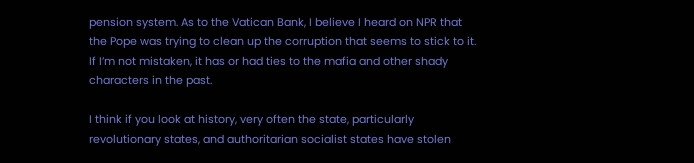pension system. As to the Vatican Bank, I believe I heard on NPR that the Pope was trying to clean up the corruption that seems to stick to it. If I’m not mistaken, it has or had ties to the mafia and other shady characters in the past.

I think if you look at history, very often the state, particularly revolutionary states, and authoritarian socialist states have stolen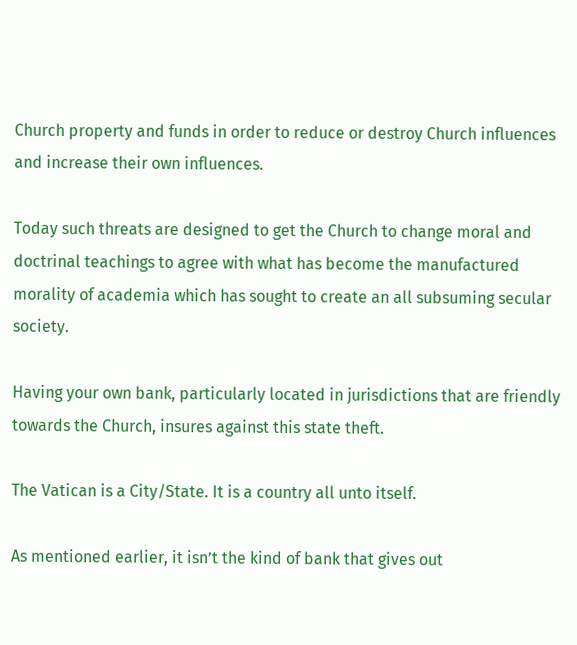Church property and funds in order to reduce or destroy Church influences and increase their own influences.

Today such threats are designed to get the Church to change moral and doctrinal teachings to agree with what has become the manufactured morality of academia which has sought to create an all subsuming secular society.

Having your own bank, particularly located in jurisdictions that are friendly towards the Church, insures against this state theft.

The Vatican is a City/State. It is a country all unto itself.

As mentioned earlier, it isn’t the kind of bank that gives out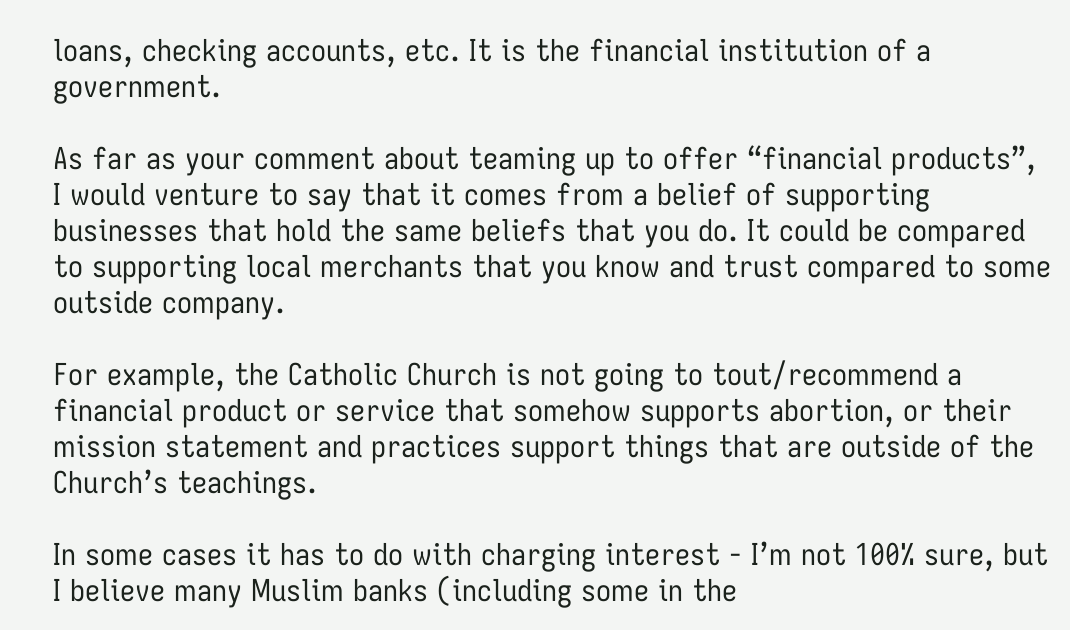loans, checking accounts, etc. It is the financial institution of a government.

As far as your comment about teaming up to offer “financial products”, I would venture to say that it comes from a belief of supporting businesses that hold the same beliefs that you do. It could be compared to supporting local merchants that you know and trust compared to some outside company.

For example, the Catholic Church is not going to tout/recommend a financial product or service that somehow supports abortion, or their mission statement and practices support things that are outside of the Church’s teachings.

In some cases it has to do with charging interest - I’m not 100% sure, but I believe many Muslim banks (including some in the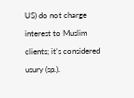US) do not charge interest to Muslim clients; it’s considered usury (sp.).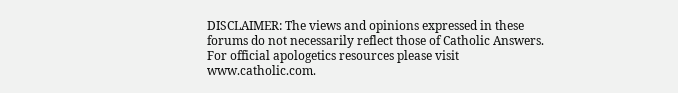DISCLAIMER: The views and opinions expressed in these forums do not necessarily reflect those of Catholic Answers. For official apologetics resources please visit www.catholic.com.